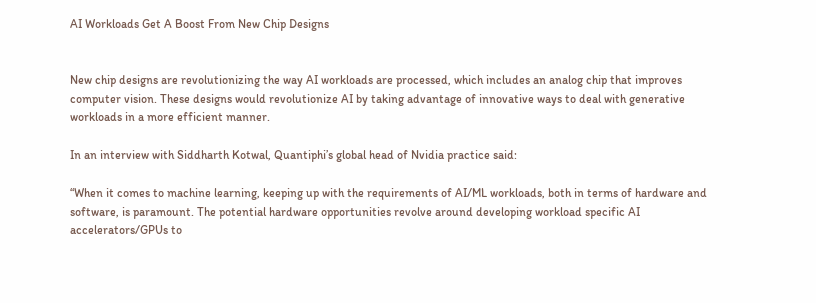AI Workloads Get A Boost From New Chip Designs


New chip designs are revolutionizing the way AI workloads are processed, which includes an analog chip that improves computer vision. These designs would revolutionize AI by taking advantage of innovative ways to deal with generative workloads in a more efficient manner.

In an interview with Siddharth Kotwal, Quantiphi’s global head of Nvidia practice said:

“When it comes to machine learning, keeping up with the requirements of AI/ML workloads, both in terms of hardware and software, is paramount. The potential hardware opportunities revolve around developing workload specific AI accelerators/GPUs to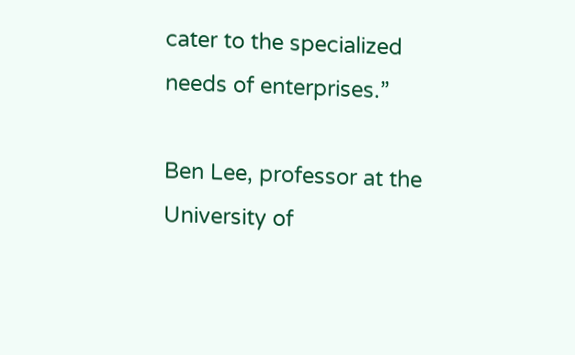cater to the specialized needs of enterprises.”

Ben Lee, professor at the University of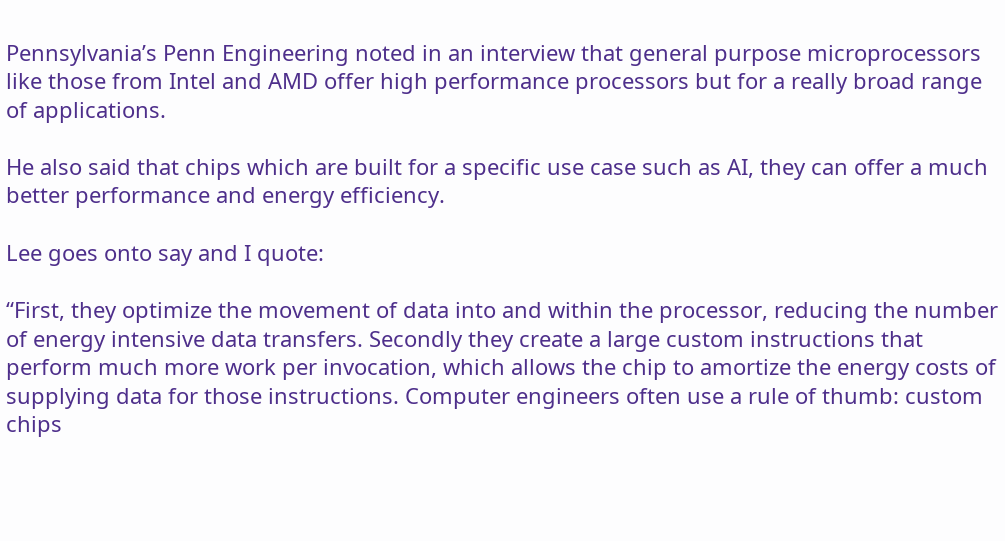Pennsylvania’s Penn Engineering noted in an interview that general purpose microprocessors like those from Intel and AMD offer high performance processors but for a really broad range of applications.

He also said that chips which are built for a specific use case such as AI, they can offer a much better performance and energy efficiency.

Lee goes onto say and I quote:

“First, they optimize the movement of data into and within the processor, reducing the number of energy intensive data transfers. Secondly they create a large custom instructions that perform much more work per invocation, which allows the chip to amortize the energy costs of supplying data for those instructions. Computer engineers often use a rule of thumb: custom chips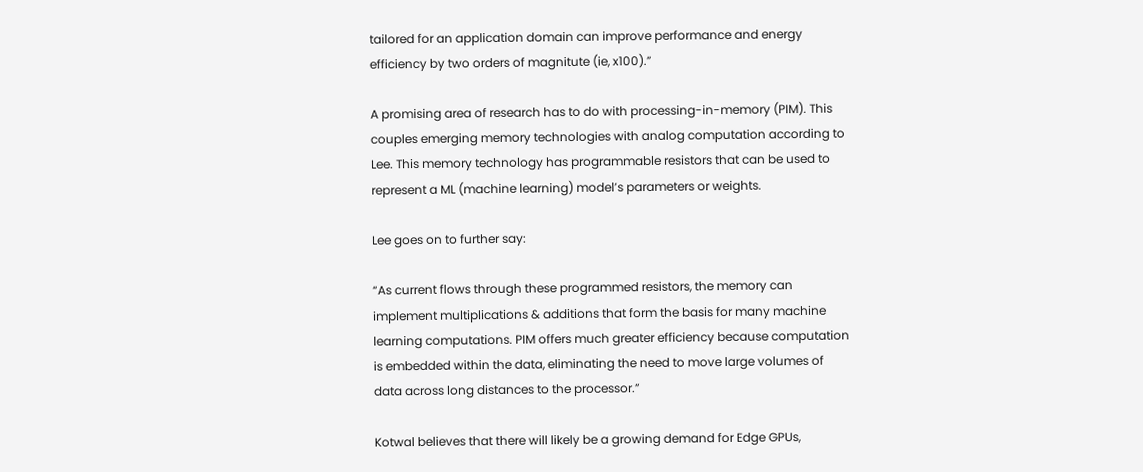tailored for an application domain can improve performance and energy efficiency by two orders of magnitute (ie, x100).”

A promising area of research has to do with processing-in-memory (PIM). This couples emerging memory technologies with analog computation according to Lee. This memory technology has programmable resistors that can be used to represent a ML (machine learning) model’s parameters or weights.

Lee goes on to further say:

“As current flows through these programmed resistors, the memory can implement multiplications & additions that form the basis for many machine learning computations. PIM offers much greater efficiency because computation is embedded within the data, eliminating the need to move large volumes of data across long distances to the processor.”

Kotwal believes that there will likely be a growing demand for Edge GPUs,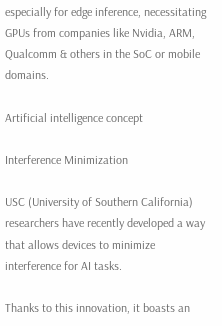especially for edge inference, necessitating GPUs from companies like Nvidia, ARM, Qualcomm & others in the SoC or mobile domains.

Artificial intelligence concept

Interference Minimization

USC (University of Southern California) researchers have recently developed a way that allows devices to minimize interference for AI tasks.

Thanks to this innovation, it boasts an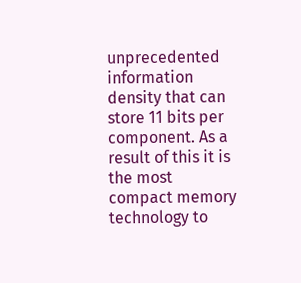unprecedented information density that can store 11 bits per component. As a result of this it is the most compact memory technology to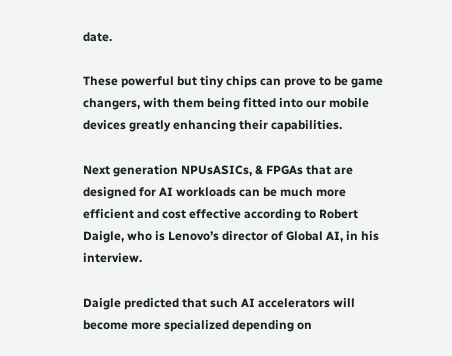date.

These powerful but tiny chips can prove to be game changers, with them being fitted into our mobile devices greatly enhancing their capabilities.

Next generation NPUsASICs, & FPGAs that are designed for AI workloads can be much more efficient and cost effective according to Robert Daigle, who is Lenovo’s director of Global AI, in his interview.

Daigle predicted that such AI accelerators will become more specialized depending on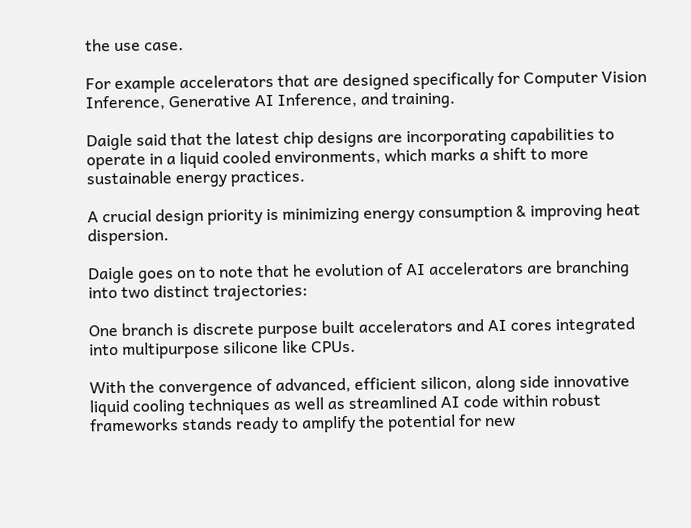the use case.

For example accelerators that are designed specifically for Computer Vision Inference, Generative AI Inference, and training.

Daigle said that the latest chip designs are incorporating capabilities to operate in a liquid cooled environments, which marks a shift to more sustainable energy practices.

A crucial design priority is minimizing energy consumption & improving heat dispersion.

Daigle goes on to note that he evolution of AI accelerators are branching into two distinct trajectories:

One branch is discrete purpose built accelerators and AI cores integrated into multipurpose silicone like CPUs.

With the convergence of advanced, efficient silicon, along side innovative liquid cooling techniques as well as streamlined AI code within robust frameworks stands ready to amplify the potential for new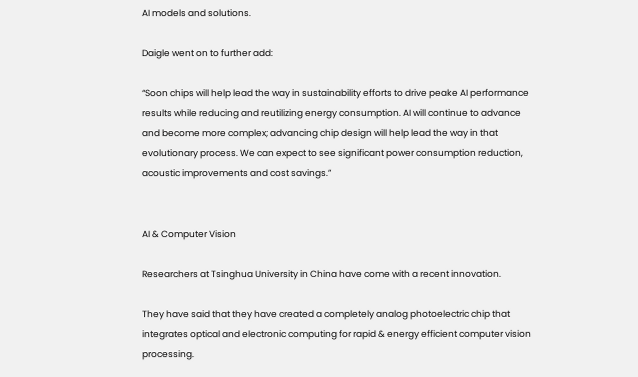AI models and solutions.

Daigle went on to further add:

“Soon chips will help lead the way in sustainability efforts to drive peake AI performance results while reducing and reutilizing energy consumption. AI will continue to advance and become more complex; advancing chip design will help lead the way in that evolutionary process. We can expect to see significant power consumption reduction, acoustic improvements and cost savings.”


AI & Computer Vision

Researchers at Tsinghua University in China have come with a recent innovation.

They have said that they have created a completely analog photoelectric chip that integrates optical and electronic computing for rapid & energy efficient computer vision processing.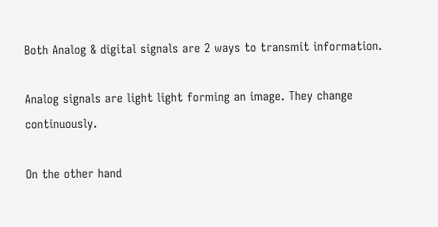Both Analog & digital signals are 2 ways to transmit information.

Analog signals are light light forming an image. They change continuously.

On the other hand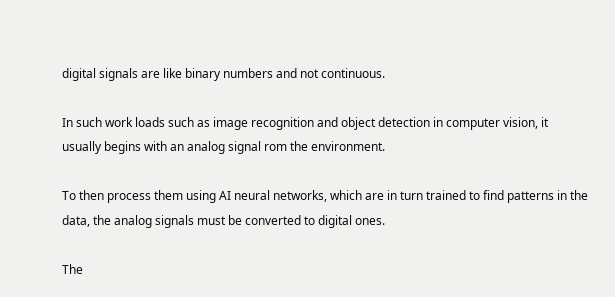digital signals are like binary numbers and not continuous.

In such work loads such as image recognition and object detection in computer vision, it usually begins with an analog signal rom the environment.

To then process them using AI neural networks, which are in turn trained to find patterns in the data, the analog signals must be converted to digital ones.

The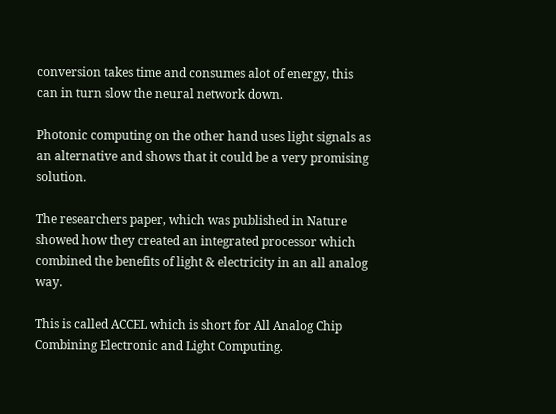conversion takes time and consumes alot of energy, this can in turn slow the neural network down.

Photonic computing on the other hand uses light signals as an alternative and shows that it could be a very promising solution.

The researchers paper, which was published in Nature showed how they created an integrated processor which combined the benefits of light & electricity in an all analog way.

This is called ACCEL which is short for All Analog Chip Combining Electronic and Light Computing.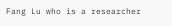Fang Lu who is a researcher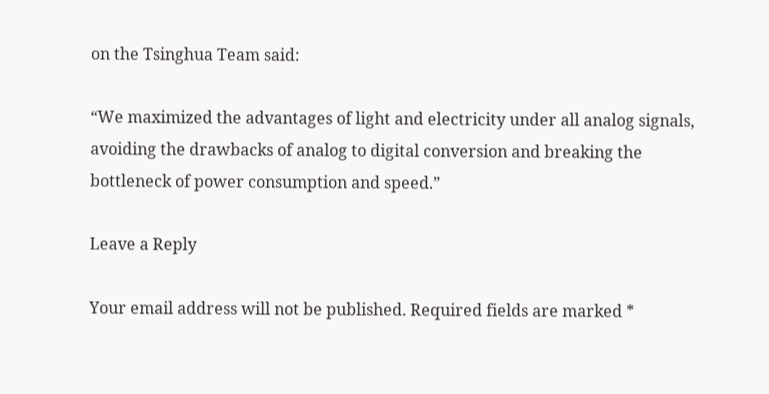on the Tsinghua Team said:

“We maximized the advantages of light and electricity under all analog signals, avoiding the drawbacks of analog to digital conversion and breaking the bottleneck of power consumption and speed.”

Leave a Reply

Your email address will not be published. Required fields are marked *